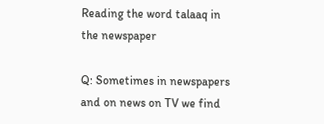Reading the word talaaq in the newspaper

Q: Sometimes in newspapers and on news on TV we find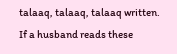talaaq, talaaq, talaaq written. If a husband reads these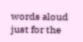words aloud just for the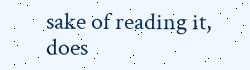sake of reading it, does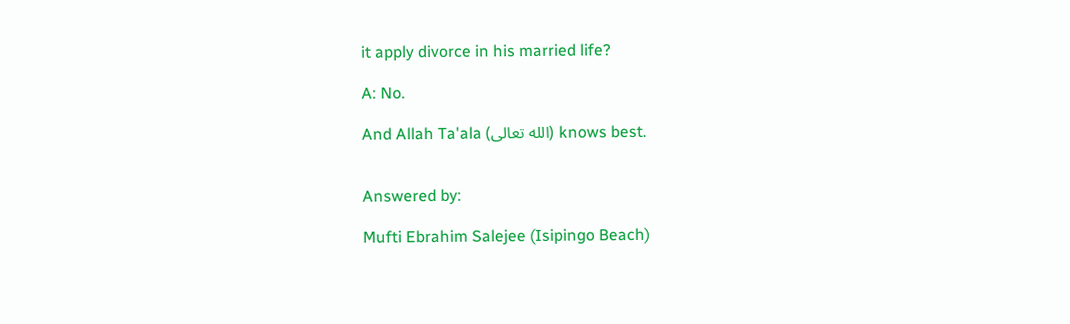it apply divorce in his married life?

A: No.

And Allah Ta'ala (الله تعالى) knows best.


Answered by:

Mufti Ebrahim Salejee (Isipingo Beach)